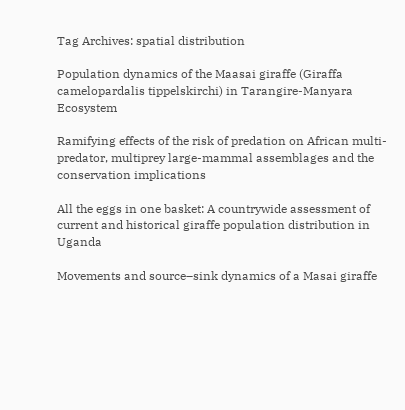Tag Archives: spatial distribution

Population dynamics of the Maasai giraffe (Giraffa camelopardalis tippelskirchi) in Tarangire-Manyara Ecosystem

Ramifying effects of the risk of predation on African multi-predator, multiprey large-mammal assemblages and the conservation implications

All the eggs in one basket: A countrywide assessment of current and historical giraffe population distribution in Uganda

Movements and source–sink dynamics of a Masai giraffe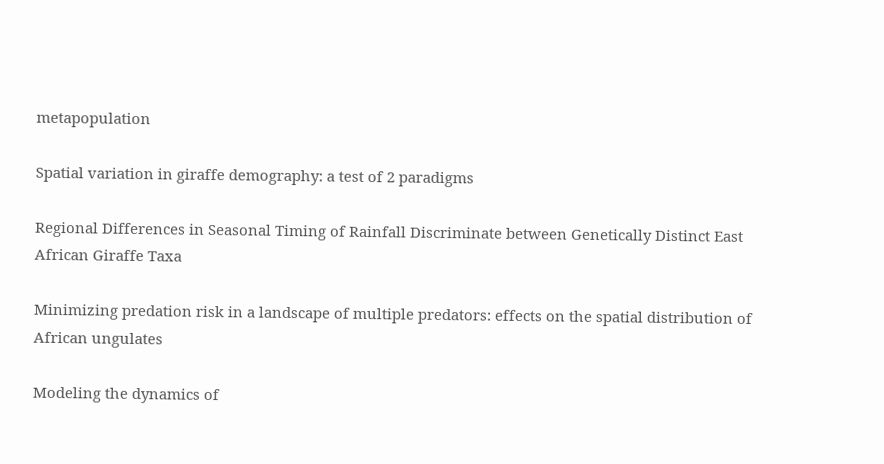metapopulation

Spatial variation in giraffe demography: a test of 2 paradigms

Regional Differences in Seasonal Timing of Rainfall Discriminate between Genetically Distinct East African Giraffe Taxa

Minimizing predation risk in a landscape of multiple predators: effects on the spatial distribution of African ungulates

Modeling the dynamics of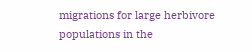migrations for large herbivore populations in the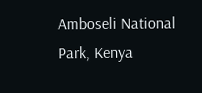Amboseli National Park, Kenya